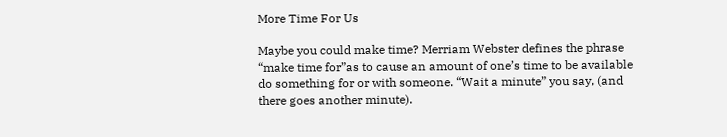More Time For Us

Maybe you could make time? Merriam Webster defines the phrase “make time for”as to cause an amount of one’s time to be available do something for or with someone. “Wait a minute” you say, (and there goes another minute).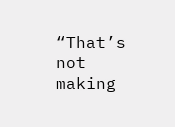“That’s not making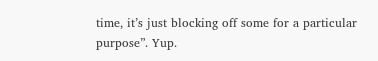time, it’s just blocking off some for a particular purpose”. Yup.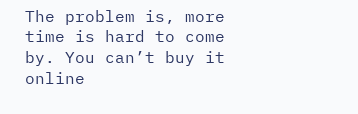The problem is, more time is hard to come by. You can’t buy it online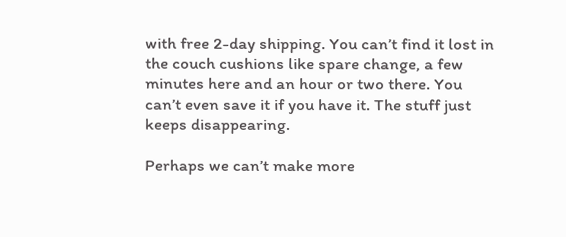with free 2-day shipping. You can’t find it lost in the couch cushions like spare change, a few minutes here and an hour or two there. You can’t even save it if you have it. The stuff just keeps disappearing.

Perhaps we can’t make more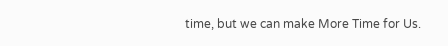time, but we can make More Time for Us.